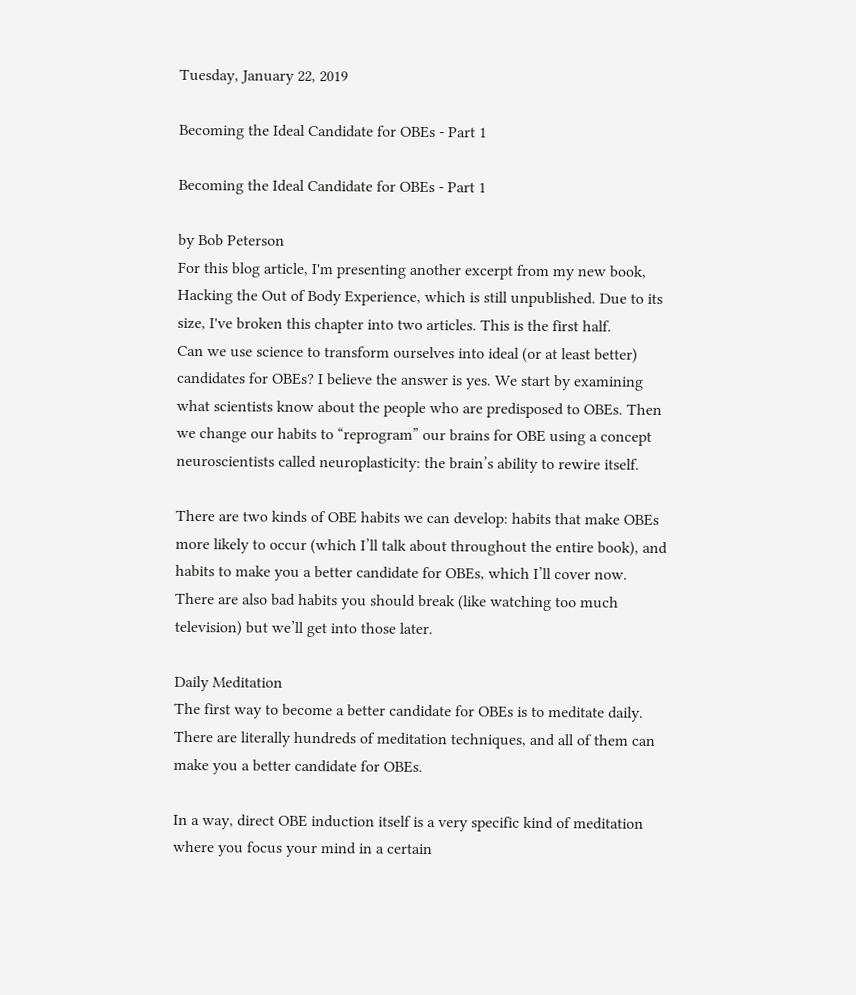Tuesday, January 22, 2019

Becoming the Ideal Candidate for OBEs - Part 1

Becoming the Ideal Candidate for OBEs - Part 1

by Bob Peterson
For this blog article, I'm presenting another excerpt from my new book, Hacking the Out of Body Experience, which is still unpublished. Due to its size, I've broken this chapter into two articles. This is the first half.
Can we use science to transform ourselves into ideal (or at least better) candidates for OBEs? I believe the answer is yes. We start by examining what scientists know about the people who are predisposed to OBEs. Then we change our habits to “reprogram” our brains for OBE using a concept neuroscientists called neuroplasticity: the brain’s ability to rewire itself.

There are two kinds of OBE habits we can develop: habits that make OBEs more likely to occur (which I’ll talk about throughout the entire book), and habits to make you a better candidate for OBEs, which I’ll cover now. There are also bad habits you should break (like watching too much television) but we’ll get into those later.

Daily Meditation
The first way to become a better candidate for OBEs is to meditate daily. There are literally hundreds of meditation techniques, and all of them can make you a better candidate for OBEs.

In a way, direct OBE induction itself is a very specific kind of meditation where you focus your mind in a certain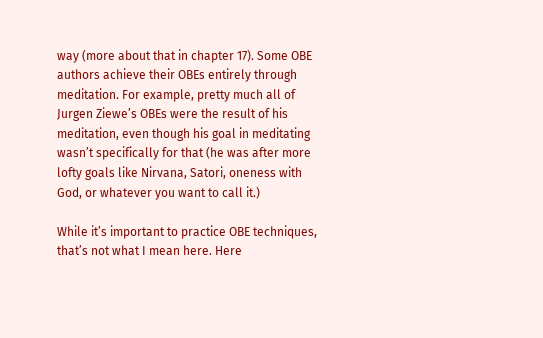way (more about that in chapter 17). Some OBE authors achieve their OBEs entirely through meditation. For example, pretty much all of Jurgen Ziewe’s OBEs were the result of his meditation, even though his goal in meditating wasn’t specifically for that (he was after more lofty goals like Nirvana, Satori, oneness with God, or whatever you want to call it.)

While it’s important to practice OBE techniques, that’s not what I mean here. Here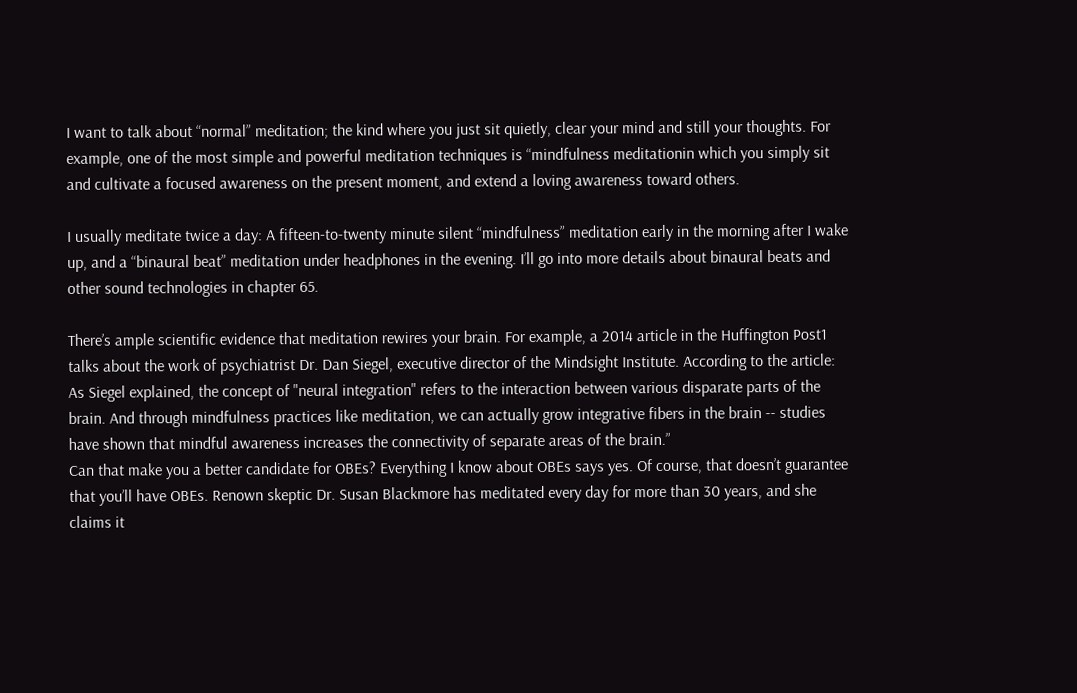I want to talk about “normal” meditation; the kind where you just sit quietly, clear your mind and still your thoughts. For example, one of the most simple and powerful meditation techniques is “mindfulness meditationin which you simply sit and cultivate a focused awareness on the present moment, and extend a loving awareness toward others.

I usually meditate twice a day: A fifteen-to-twenty minute silent “mindfulness” meditation early in the morning after I wake up, and a “binaural beat” meditation under headphones in the evening. I’ll go into more details about binaural beats and other sound technologies in chapter 65.

There’s ample scientific evidence that meditation rewires your brain. For example, a 2014 article in the Huffington Post1 talks about the work of psychiatrist Dr. Dan Siegel, executive director of the Mindsight Institute. According to the article:
As Siegel explained, the concept of "neural integration" refers to the interaction between various disparate parts of the brain. And through mindfulness practices like meditation, we can actually grow integrative fibers in the brain -- studies have shown that mindful awareness increases the connectivity of separate areas of the brain.”
Can that make you a better candidate for OBEs? Everything I know about OBEs says yes. Of course, that doesn’t guarantee that you’ll have OBEs. Renown skeptic Dr. Susan Blackmore has meditated every day for more than 30 years, and she claims it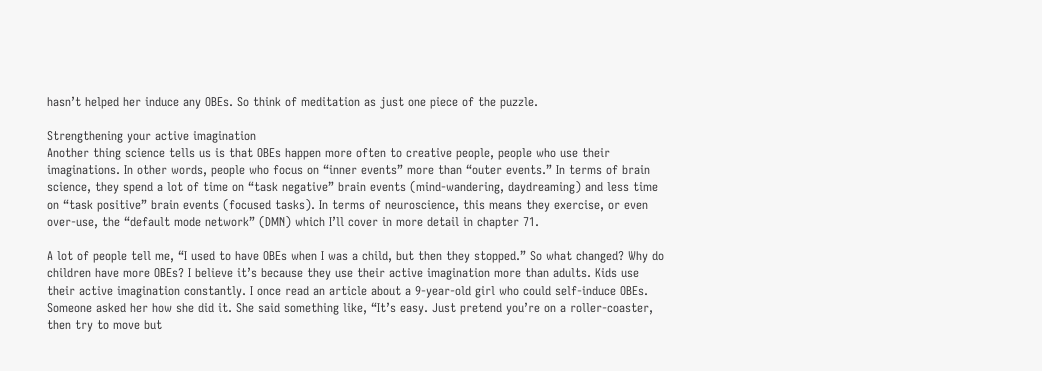hasn’t helped her induce any OBEs. So think of meditation as just one piece of the puzzle.

Strengthening your active imagination
Another thing science tells us is that OBEs happen more often to creative people, people who use their imaginations. In other words, people who focus on “inner events” more than “outer events.” In terms of brain science, they spend a lot of time on “task negative” brain events (mind-wandering, daydreaming) and less time on “task positive” brain events (focused tasks). In terms of neuroscience, this means they exercise, or even over-use, the “default mode network” (DMN) which I’ll cover in more detail in chapter 71.

A lot of people tell me, “I used to have OBEs when I was a child, but then they stopped.” So what changed? Why do children have more OBEs? I believe it’s because they use their active imagination more than adults. Kids use their active imagination constantly. I once read an article about a 9-year-old girl who could self-induce OBEs. Someone asked her how she did it. She said something like, “It’s easy. Just pretend you’re on a roller-coaster, then try to move but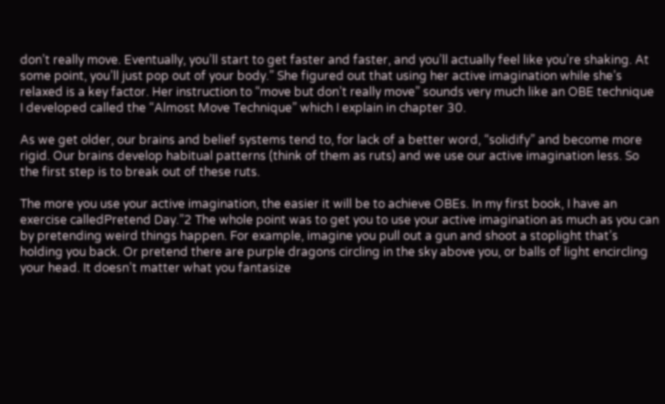don’t really move. Eventually, you’ll start to get faster and faster, and you’ll actually feel like you’re shaking. At some point, you’ll just pop out of your body.” She figured out that using her active imagination while she’s relaxed is a key factor. Her instruction to “move but don’t really move” sounds very much like an OBE technique I developed called the “Almost Move Technique” which I explain in chapter 30.

As we get older, our brains and belief systems tend to, for lack of a better word, “solidify” and become more rigid. Our brains develop habitual patterns (think of them as ruts) and we use our active imagination less. So the first step is to break out of these ruts.

The more you use your active imagination, the easier it will be to achieve OBEs. In my first book, I have an exercise calledPretend Day.”2 The whole point was to get you to use your active imagination as much as you can by pretending weird things happen. For example, imagine you pull out a gun and shoot a stoplight that’s holding you back. Or pretend there are purple dragons circling in the sky above you, or balls of light encircling your head. It doesn’t matter what you fantasize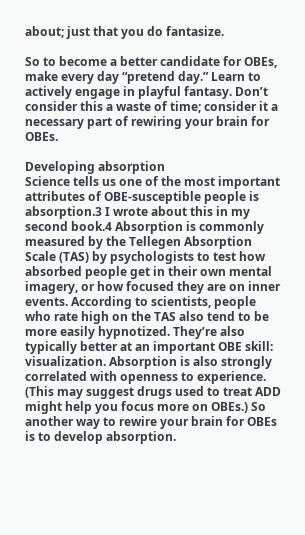about; just that you do fantasize.

So to become a better candidate for OBEs, make every day “pretend day.” Learn to actively engage in playful fantasy. Don’t consider this a waste of time; consider it a necessary part of rewiring your brain for OBEs.

Developing absorption
Science tells us one of the most important attributes of OBE-susceptible people is absorption.3 I wrote about this in my second book.4 Absorption is commonly measured by the Tellegen Absorption Scale (TAS) by psychologists to test how absorbed people get in their own mental imagery, or how focused they are on inner events. According to scientists, people who rate high on the TAS also tend to be more easily hypnotized. They’re also typically better at an important OBE skill: visualization. Absorption is also strongly correlated with openness to experience. (This may suggest drugs used to treat ADD might help you focus more on OBEs.) So another way to rewire your brain for OBEs is to develop absorption.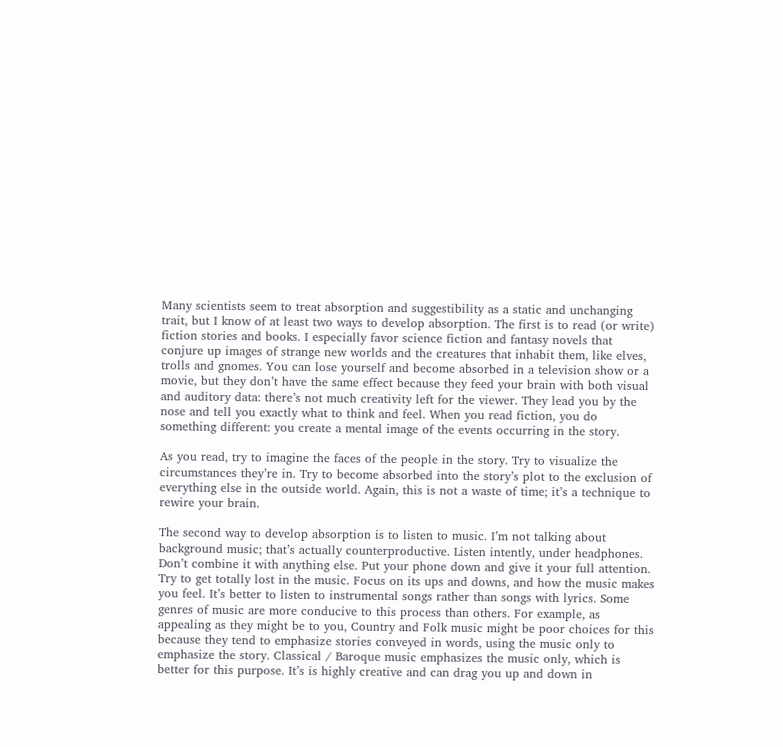Many scientists seem to treat absorption and suggestibility as a static and unchanging trait, but I know of at least two ways to develop absorption. The first is to read (or write) fiction stories and books. I especially favor science fiction and fantasy novels that conjure up images of strange new worlds and the creatures that inhabit them, like elves, trolls and gnomes. You can lose yourself and become absorbed in a television show or a movie, but they don’t have the same effect because they feed your brain with both visual and auditory data: there’s not much creativity left for the viewer. They lead you by the nose and tell you exactly what to think and feel. When you read fiction, you do something different: you create a mental image of the events occurring in the story.

As you read, try to imagine the faces of the people in the story. Try to visualize the circumstances they’re in. Try to become absorbed into the story’s plot to the exclusion of everything else in the outside world. Again, this is not a waste of time; it’s a technique to rewire your brain.

The second way to develop absorption is to listen to music. I’m not talking about background music; that’s actually counterproductive. Listen intently, under headphones. Don’t combine it with anything else. Put your phone down and give it your full attention. Try to get totally lost in the music. Focus on its ups and downs, and how the music makes you feel. It’s better to listen to instrumental songs rather than songs with lyrics. Some genres of music are more conducive to this process than others. For example, as appealing as they might be to you, Country and Folk music might be poor choices for this because they tend to emphasize stories conveyed in words, using the music only to emphasize the story. Classical / Baroque music emphasizes the music only, which is better for this purpose. It’s is highly creative and can drag you up and down in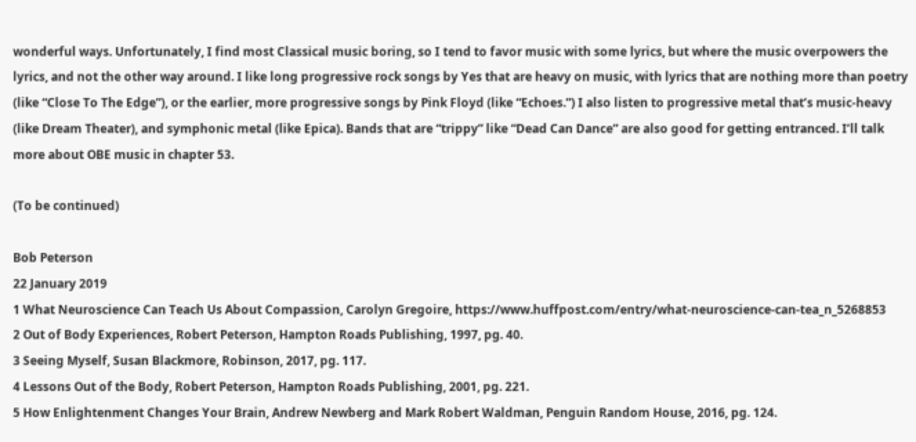wonderful ways. Unfortunately, I find most Classical music boring, so I tend to favor music with some lyrics, but where the music overpowers the lyrics, and not the other way around. I like long progressive rock songs by Yes that are heavy on music, with lyrics that are nothing more than poetry (like “Close To The Edge”), or the earlier, more progressive songs by Pink Floyd (like “Echoes.”) I also listen to progressive metal that’s music-heavy (like Dream Theater), and symphonic metal (like Epica). Bands that are “trippy” like “Dead Can Dance” are also good for getting entranced. I’ll talk more about OBE music in chapter 53.

(To be continued)

Bob Peterson
22 January 2019
1 What Neuroscience Can Teach Us About Compassion, Carolyn Gregoire, https://www.huffpost.com/entry/what-neuroscience-can-tea_n_5268853
2 Out of Body Experiences, Robert Peterson, Hampton Roads Publishing, 1997, pg. 40.
3 Seeing Myself, Susan Blackmore, Robinson, 2017, pg. 117.
4 Lessons Out of the Body, Robert Peterson, Hampton Roads Publishing, 2001, pg. 221.
5 How Enlightenment Changes Your Brain, Andrew Newberg and Mark Robert Waldman, Penguin Random House, 2016, pg. 124.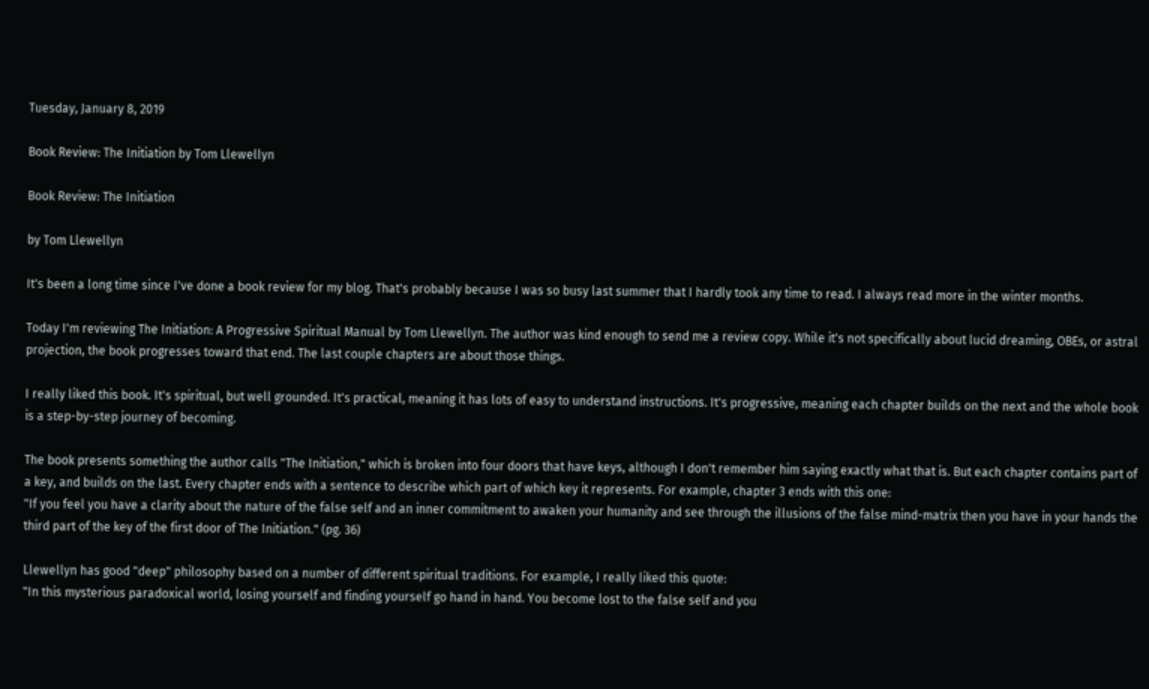Tuesday, January 8, 2019

Book Review: The Initiation by Tom Llewellyn

Book Review: The Initiation

by Tom Llewellyn

It's been a long time since I've done a book review for my blog. That's probably because I was so busy last summer that I hardly took any time to read. I always read more in the winter months.

Today I'm reviewing The Initiation: A Progressive Spiritual Manual by Tom Llewellyn. The author was kind enough to send me a review copy. While it's not specifically about lucid dreaming, OBEs, or astral projection, the book progresses toward that end. The last couple chapters are about those things.

I really liked this book. It's spiritual, but well grounded. It's practical, meaning it has lots of easy to understand instructions. It's progressive, meaning each chapter builds on the next and the whole book is a step-by-step journey of becoming.

The book presents something the author calls "The Initiation," which is broken into four doors that have keys, although I don't remember him saying exactly what that is. But each chapter contains part of a key, and builds on the last. Every chapter ends with a sentence to describe which part of which key it represents. For example, chapter 3 ends with this one:
"If you feel you have a clarity about the nature of the false self and an inner commitment to awaken your humanity and see through the illusions of the false mind-matrix then you have in your hands the third part of the key of the first door of The Initiation." (pg. 36)

Llewellyn has good "deep" philosophy based on a number of different spiritual traditions. For example, I really liked this quote:
"In this mysterious paradoxical world, losing yourself and finding yourself go hand in hand. You become lost to the false self and you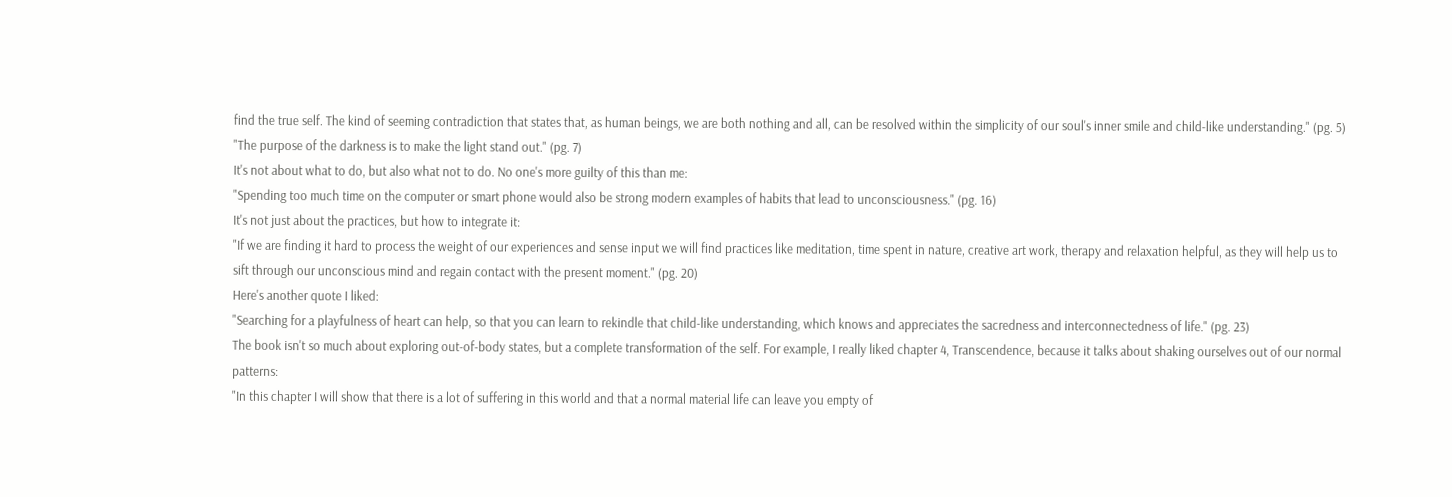find the true self. The kind of seeming contradiction that states that, as human beings, we are both nothing and all, can be resolved within the simplicity of our soul's inner smile and child-like understanding." (pg. 5)
"The purpose of the darkness is to make the light stand out." (pg. 7)
It's not about what to do, but also what not to do. No one's more guilty of this than me:
"Spending too much time on the computer or smart phone would also be strong modern examples of habits that lead to unconsciousness." (pg. 16)
It's not just about the practices, but how to integrate it:
"If we are finding it hard to process the weight of our experiences and sense input we will find practices like meditation, time spent in nature, creative art work, therapy and relaxation helpful, as they will help us to sift through our unconscious mind and regain contact with the present moment." (pg. 20)
Here's another quote I liked:
"Searching for a playfulness of heart can help, so that you can learn to rekindle that child-like understanding, which knows and appreciates the sacredness and interconnectedness of life." (pg. 23)
The book isn't so much about exploring out-of-body states, but a complete transformation of the self. For example, I really liked chapter 4, Transcendence, because it talks about shaking ourselves out of our normal patterns:
"In this chapter I will show that there is a lot of suffering in this world and that a normal material life can leave you empty of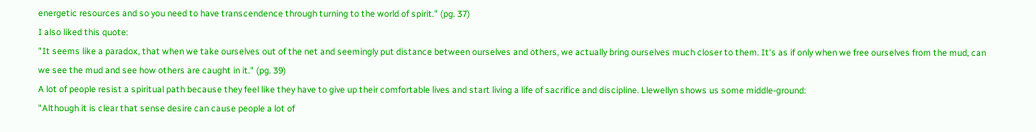energetic resources and so you need to have transcendence through turning to the world of spirit." (pg. 37)
I also liked this quote:
"It seems like a paradox, that when we take ourselves out of the net and seemingly put distance between ourselves and others, we actually bring ourselves much closer to them. It's as if only when we free ourselves from the mud, can we see the mud and see how others are caught in it." (pg. 39)
A lot of people resist a spiritual path because they feel like they have to give up their comfortable lives and start living a life of sacrifice and discipline. Llewellyn shows us some middle-ground:
"Although it is clear that sense desire can cause people a lot of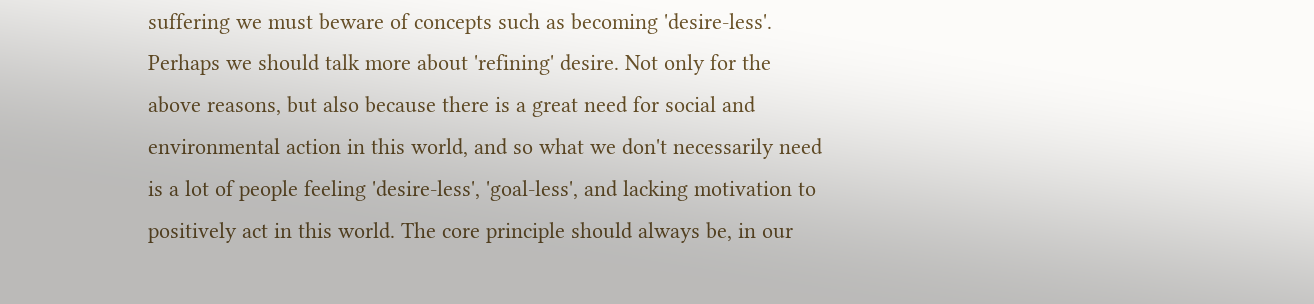suffering we must beware of concepts such as becoming 'desire-less'. Perhaps we should talk more about 'refining' desire. Not only for the above reasons, but also because there is a great need for social and environmental action in this world, and so what we don't necessarily need is a lot of people feeling 'desire-less', 'goal-less', and lacking motivation to positively act in this world. The core principle should always be, in our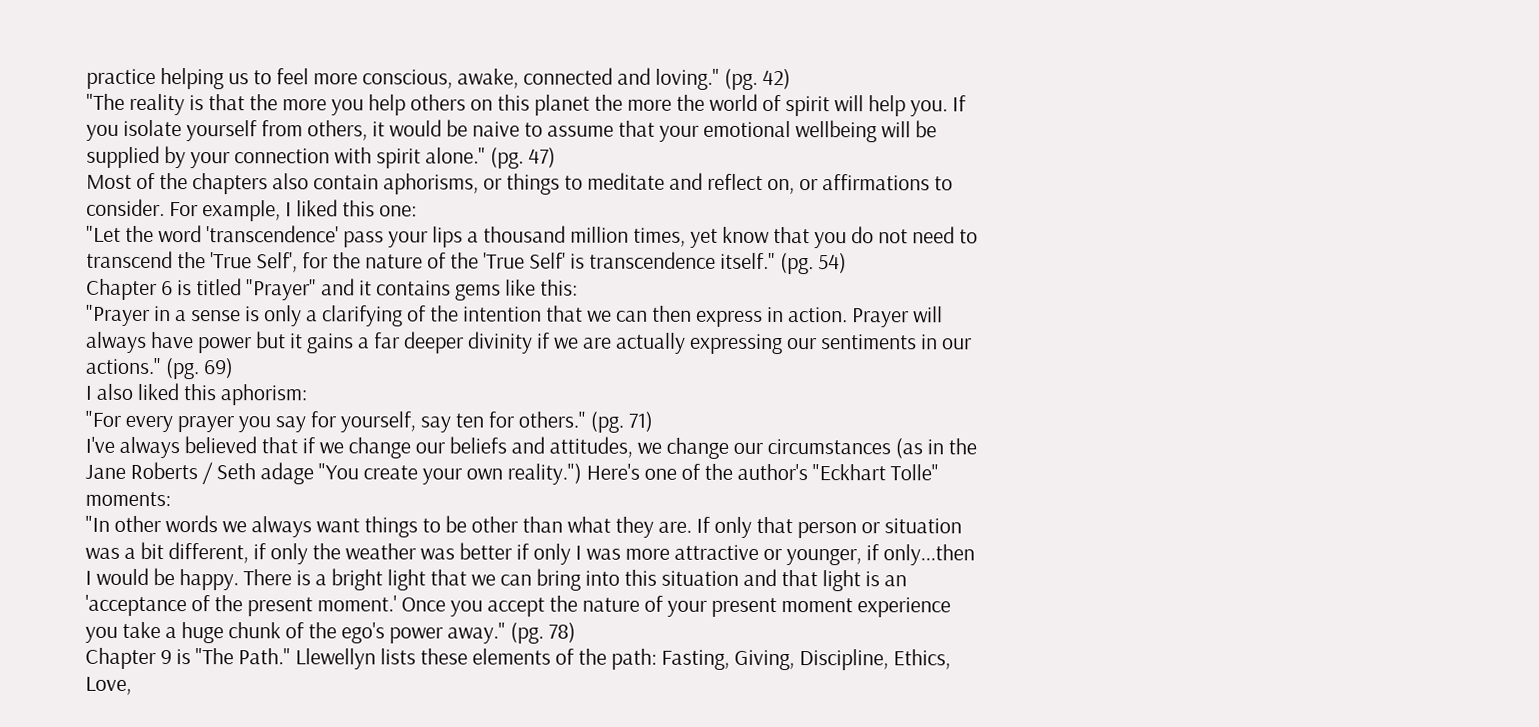practice helping us to feel more conscious, awake, connected and loving." (pg. 42)
"The reality is that the more you help others on this planet the more the world of spirit will help you. If you isolate yourself from others, it would be naive to assume that your emotional wellbeing will be supplied by your connection with spirit alone." (pg. 47)
Most of the chapters also contain aphorisms, or things to meditate and reflect on, or affirmations to consider. For example, I liked this one:
"Let the word 'transcendence' pass your lips a thousand million times, yet know that you do not need to transcend the 'True Self', for the nature of the 'True Self' is transcendence itself." (pg. 54)
Chapter 6 is titled "Prayer" and it contains gems like this:
"Prayer in a sense is only a clarifying of the intention that we can then express in action. Prayer will always have power but it gains a far deeper divinity if we are actually expressing our sentiments in our actions." (pg. 69)
I also liked this aphorism:
"For every prayer you say for yourself, say ten for others." (pg. 71)
I've always believed that if we change our beliefs and attitudes, we change our circumstances (as in the Jane Roberts / Seth adage "You create your own reality.") Here's one of the author's "Eckhart Tolle" moments:
"In other words we always want things to be other than what they are. If only that person or situation was a bit different, if only the weather was better if only I was more attractive or younger, if only...then I would be happy. There is a bright light that we can bring into this situation and that light is an 'acceptance of the present moment.' Once you accept the nature of your present moment experience you take a huge chunk of the ego's power away." (pg. 78)
Chapter 9 is "The Path." Llewellyn lists these elements of the path: Fasting, Giving, Discipline, Ethics, Love,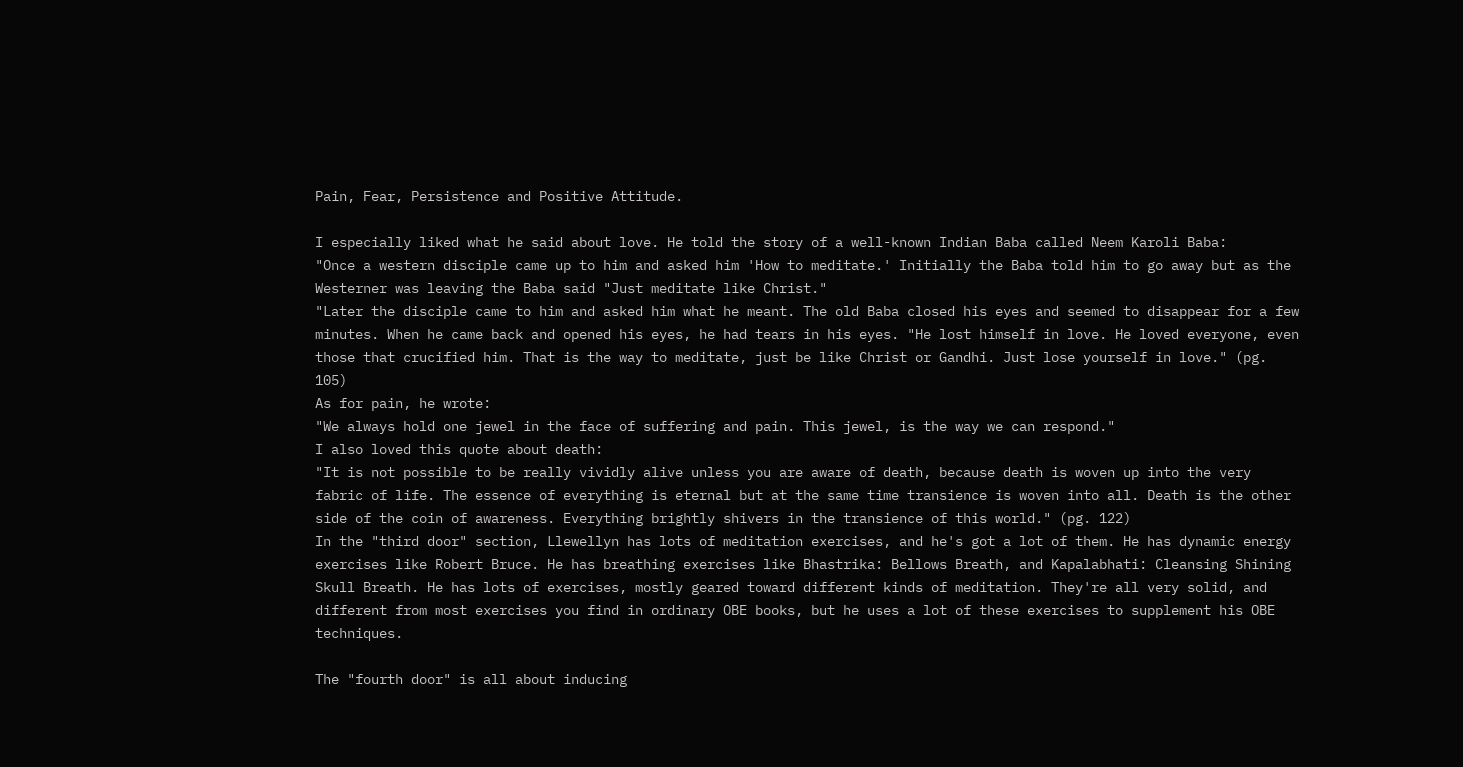Pain, Fear, Persistence and Positive Attitude.

I especially liked what he said about love. He told the story of a well-known Indian Baba called Neem Karoli Baba:
"Once a western disciple came up to him and asked him 'How to meditate.' Initially the Baba told him to go away but as the Westerner was leaving the Baba said "Just meditate like Christ."
"Later the disciple came to him and asked him what he meant. The old Baba closed his eyes and seemed to disappear for a few minutes. When he came back and opened his eyes, he had tears in his eyes. "He lost himself in love. He loved everyone, even those that crucified him. That is the way to meditate, just be like Christ or Gandhi. Just lose yourself in love." (pg. 105)
As for pain, he wrote:
"We always hold one jewel in the face of suffering and pain. This jewel, is the way we can respond."
I also loved this quote about death:
"It is not possible to be really vividly alive unless you are aware of death, because death is woven up into the very fabric of life. The essence of everything is eternal but at the same time transience is woven into all. Death is the other side of the coin of awareness. Everything brightly shivers in the transience of this world." (pg. 122)
In the "third door" section, Llewellyn has lots of meditation exercises, and he's got a lot of them. He has dynamic energy exercises like Robert Bruce. He has breathing exercises like Bhastrika: Bellows Breath, and Kapalabhati: Cleansing Shining Skull Breath. He has lots of exercises, mostly geared toward different kinds of meditation. They're all very solid, and different from most exercises you find in ordinary OBE books, but he uses a lot of these exercises to supplement his OBE techniques.

The "fourth door" is all about inducing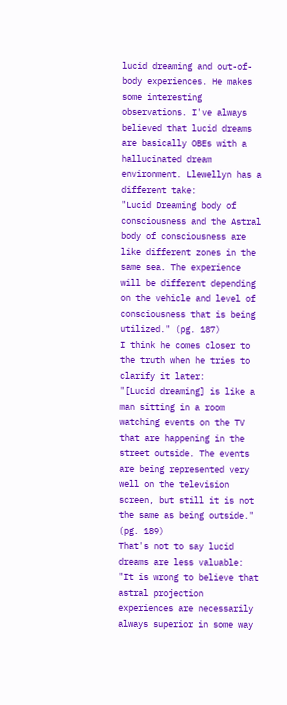lucid dreaming and out-of-body experiences. He makes some interesting observations. I've always believed that lucid dreams are basically OBEs with a hallucinated dream environment. Llewellyn has a different take:
"Lucid Dreaming body of consciousness and the Astral body of consciousness are like different zones in the same sea. The experience will be different depending on the vehicle and level of consciousness that is being utilized." (pg. 187)
I think he comes closer to the truth when he tries to clarify it later:
"[Lucid dreaming] is like a man sitting in a room watching events on the TV that are happening in the street outside. The events are being represented very well on the television screen, but still it is not the same as being outside." (pg. 189)
That's not to say lucid dreams are less valuable:
"It is wrong to believe that astral projection experiences are necessarily always superior in some way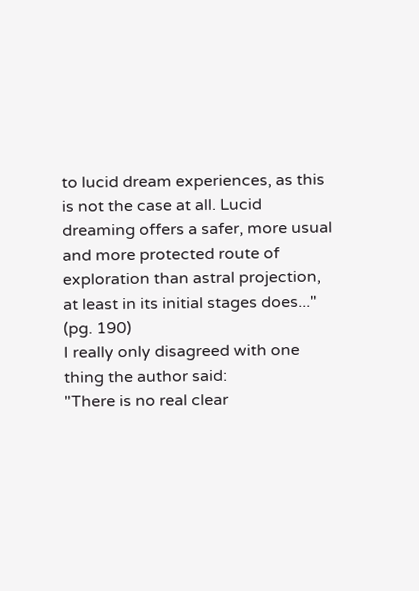to lucid dream experiences, as this is not the case at all. Lucid dreaming offers a safer, more usual and more protected route of exploration than astral projection, at least in its initial stages does..." (pg. 190)
I really only disagreed with one thing the author said:
"There is no real clear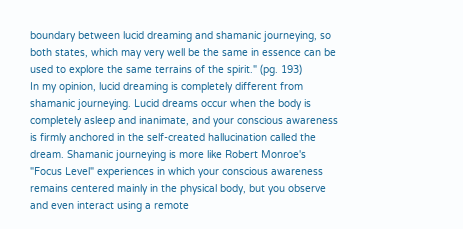boundary between lucid dreaming and shamanic journeying, so both states, which may very well be the same in essence can be used to explore the same terrains of the spirit." (pg. 193)
In my opinion, lucid dreaming is completely different from shamanic journeying. Lucid dreams occur when the body is completely asleep and inanimate, and your conscious awareness is firmly anchored in the self-created hallucination called the dream. Shamanic journeying is more like Robert Monroe's "Focus Level" experiences in which your conscious awareness remains centered mainly in the physical body, but you observe and even interact using a remote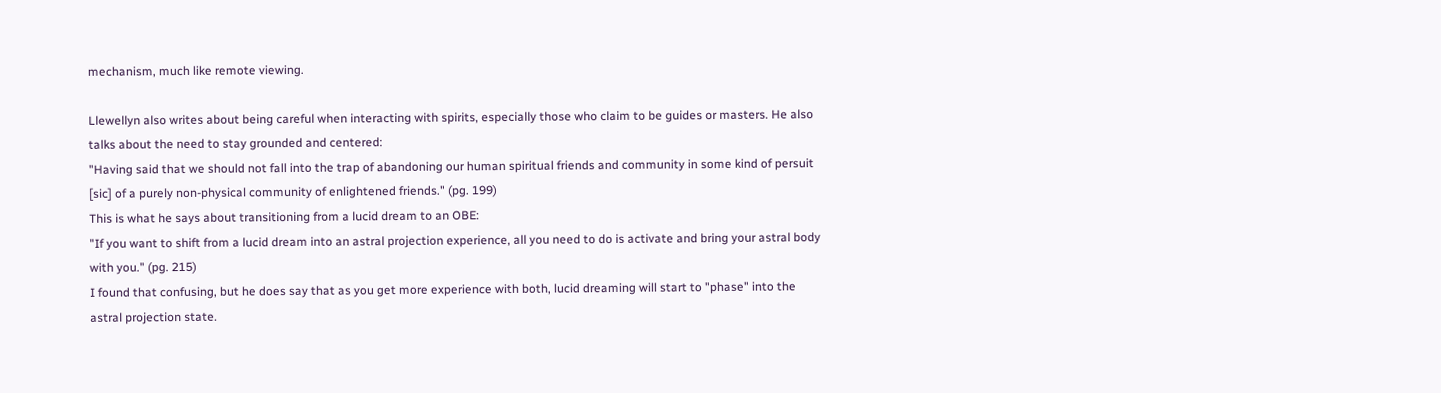mechanism, much like remote viewing.

Llewellyn also writes about being careful when interacting with spirits, especially those who claim to be guides or masters. He also talks about the need to stay grounded and centered:
"Having said that we should not fall into the trap of abandoning our human spiritual friends and community in some kind of persuit [sic] of a purely non-physical community of enlightened friends." (pg. 199)
This is what he says about transitioning from a lucid dream to an OBE:
"If you want to shift from a lucid dream into an astral projection experience, all you need to do is activate and bring your astral body with you." (pg. 215)
I found that confusing, but he does say that as you get more experience with both, lucid dreaming will start to "phase" into the astral projection state.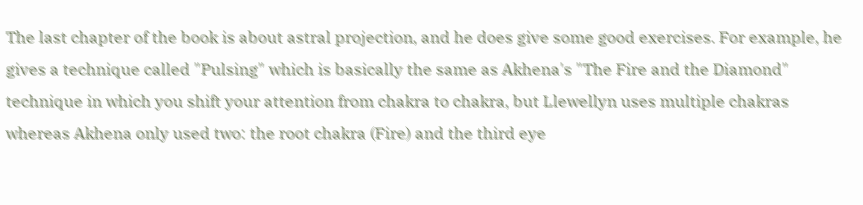The last chapter of the book is about astral projection, and he does give some good exercises. For example, he gives a technique called "Pulsing" which is basically the same as Akhena's "The Fire and the Diamond" technique in which you shift your attention from chakra to chakra, but Llewellyn uses multiple chakras whereas Akhena only used two: the root chakra (Fire) and the third eye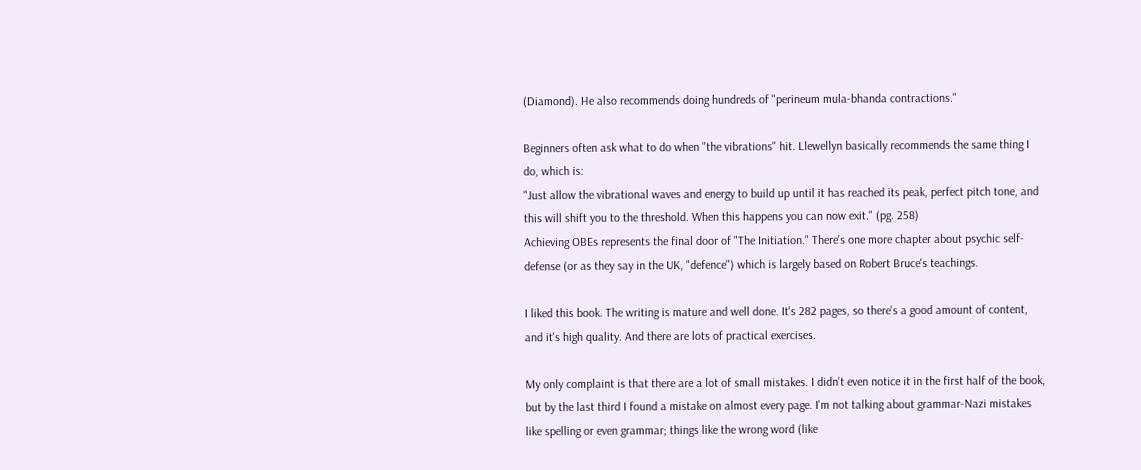(Diamond). He also recommends doing hundreds of "perineum mula-bhanda contractions."

Beginners often ask what to do when "the vibrations" hit. Llewellyn basically recommends the same thing I do, which is:
"Just allow the vibrational waves and energy to build up until it has reached its peak, perfect pitch tone, and this will shift you to the threshold. When this happens you can now exit." (pg. 258)
Achieving OBEs represents the final door of "The Initiation." There's one more chapter about psychic self-defense (or as they say in the UK, "defence") which is largely based on Robert Bruce's teachings.

I liked this book. The writing is mature and well done. It's 282 pages, so there's a good amount of content, and it's high quality. And there are lots of practical exercises.

My only complaint is that there are a lot of small mistakes. I didn't even notice it in the first half of the book, but by the last third I found a mistake on almost every page. I'm not talking about grammar-Nazi mistakes like spelling or even grammar; things like the wrong word (like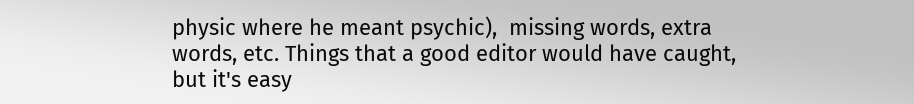physic where he meant psychic),  missing words, extra words, etc. Things that a good editor would have caught, but it's easy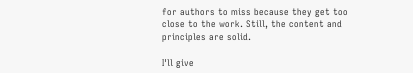for authors to miss because they get too close to the work. Still, the content and principles are solid.

I'll give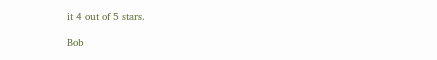it 4 out of 5 stars.

Bob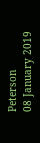Peterson
08 January 2019